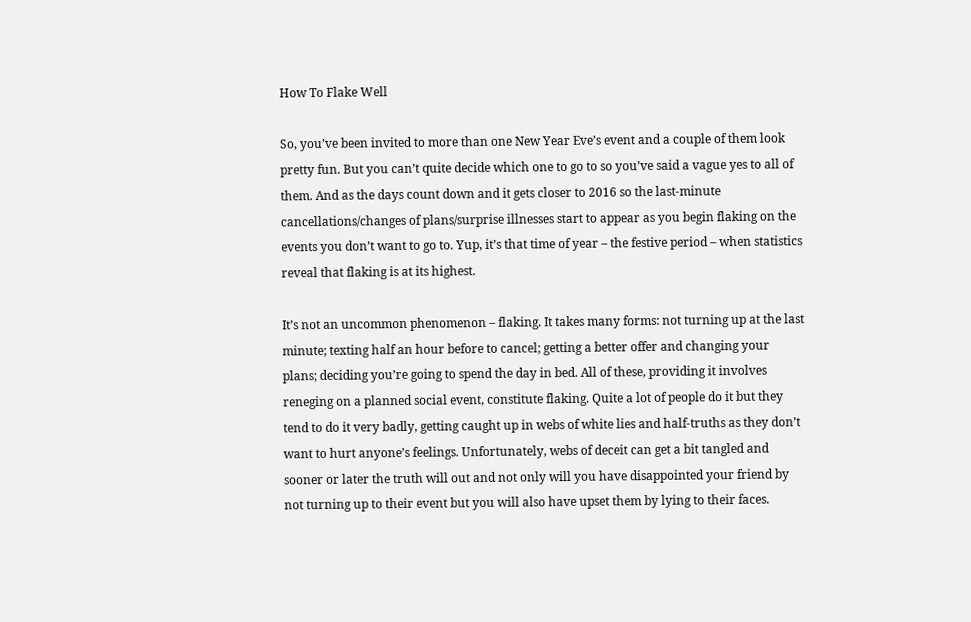How To Flake Well

So, you’ve been invited to more than one New Year Eve’s event and a couple of them look pretty fun. But you can’t quite decide which one to go to so you’ve said a vague yes to all of them. And as the days count down and it gets closer to 2016 so the last-minute cancellations/changes of plans/surprise illnesses start to appear as you begin flaking on the events you don’t want to go to. Yup, it’s that time of year – the festive period – when statistics reveal that flaking is at its highest.

It’s not an uncommon phenomenon – flaking. It takes many forms: not turning up at the last minute; texting half an hour before to cancel; getting a better offer and changing your plans; deciding you’re going to spend the day in bed. All of these, providing it involves reneging on a planned social event, constitute flaking. Quite a lot of people do it but they tend to do it very badly, getting caught up in webs of white lies and half-truths as they don’t want to hurt anyone’s feelings. Unfortunately, webs of deceit can get a bit tangled and sooner or later the truth will out and not only will you have disappointed your friend by not turning up to their event but you will also have upset them by lying to their faces.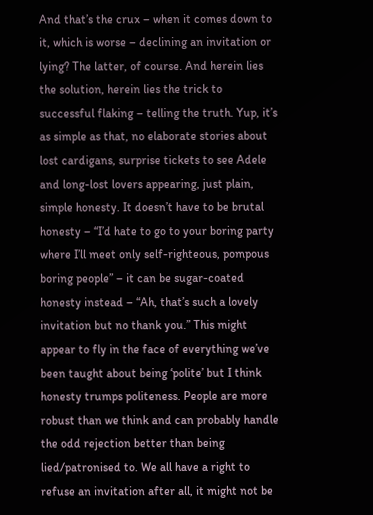And that’s the crux – when it comes down to it, which is worse – declining an invitation or lying? The latter, of course. And herein lies the solution, herein lies the trick to successful flaking – telling the truth. Yup, it’s as simple as that, no elaborate stories about lost cardigans, surprise tickets to see Adele and long-lost lovers appearing, just plain, simple honesty. It doesn’t have to be brutal honesty – “I’d hate to go to your boring party where I’ll meet only self-righteous, pompous boring people” – it can be sugar-coated honesty instead – “Ah, that’s such a lovely invitation but no thank you.” This might appear to fly in the face of everything we’ve been taught about being ‘polite’ but I think honesty trumps politeness. People are more robust than we think and can probably handle the odd rejection better than being lied/patronised to. We all have a right to refuse an invitation after all, it might not be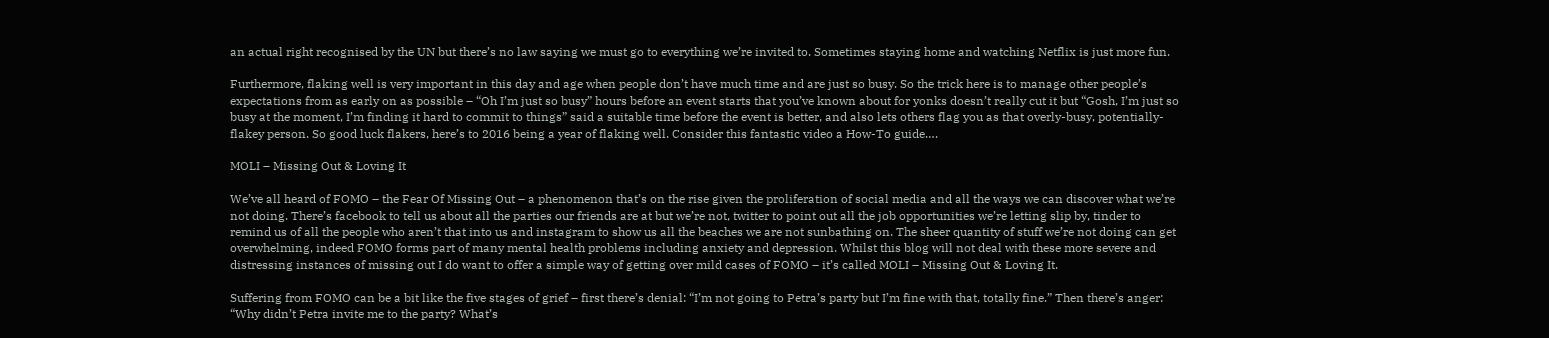an actual right recognised by the UN but there’s no law saying we must go to everything we’re invited to. Sometimes staying home and watching Netflix is just more fun.

Furthermore, flaking well is very important in this day and age when people don’t have much time and are just so busy. So the trick here is to manage other people’s expectations from as early on as possible – “Oh I’m just so busy” hours before an event starts that you’ve known about for yonks doesn’t really cut it but “Gosh, I’m just so busy at the moment, I’m finding it hard to commit to things” said a suitable time before the event is better, and also lets others flag you as that overly-busy, potentially-flakey person. So good luck flakers, here’s to 2016 being a year of flaking well. Consider this fantastic video a How-To guide….

MOLI – Missing Out & Loving It

We’ve all heard of FOMO – the Fear Of Missing Out – a phenomenon that’s on the rise given the proliferation of social media and all the ways we can discover what we’re not doing. There’s facebook to tell us about all the parties our friends are at but we’re not, twitter to point out all the job opportunities we’re letting slip by, tinder to remind us of all the people who aren’t that into us and instagram to show us all the beaches we are not sunbathing on. The sheer quantity of stuff we’re not doing can get overwhelming, indeed FOMO forms part of many mental health problems including anxiety and depression. Whilst this blog will not deal with these more severe and distressing instances of missing out I do want to offer a simple way of getting over mild cases of FOMO – it’s called MOLI – Missing Out & Loving It.

Suffering from FOMO can be a bit like the five stages of grief – first there’s denial: “I’m not going to Petra’s party but I’m fine with that, totally fine.” Then there’s anger: “Why didn’t Petra invite me to the party? What’s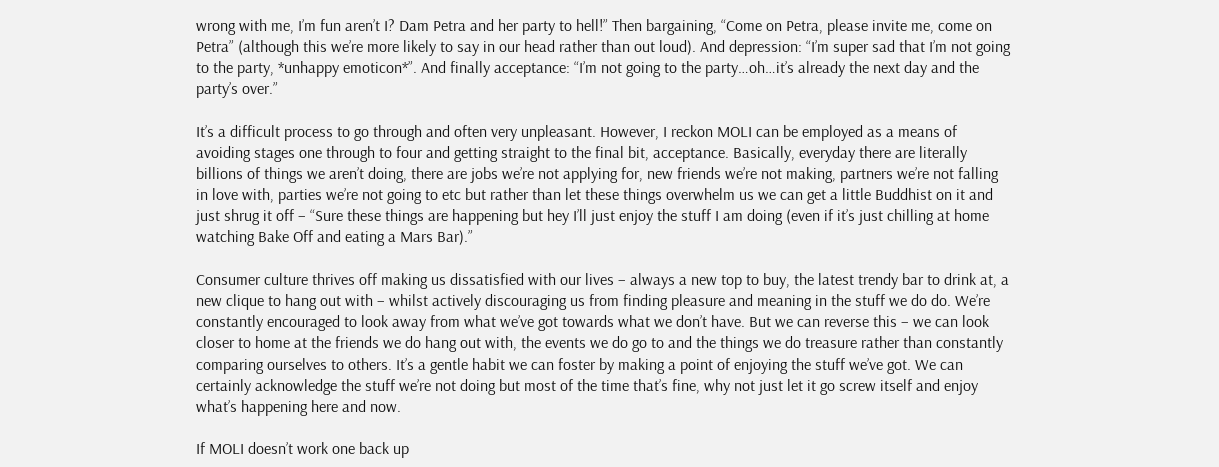wrong with me, I’m fun aren’t I? Dam Petra and her party to hell!” Then bargaining, “Come on Petra, please invite me, come on Petra” (although this we’re more likely to say in our head rather than out loud). And depression: “I’m super sad that I’m not going to the party, *unhappy emoticon*”. And finally acceptance: “I’m not going to the party…oh…it’s already the next day and the party’s over.”

It’s a difficult process to go through and often very unpleasant. However, I reckon MOLI can be employed as a means of avoiding stages one through to four and getting straight to the final bit, acceptance. Basically, everyday there are literally billions of things we aren’t doing, there are jobs we’re not applying for, new friends we’re not making, partners we’re not falling in love with, parties we’re not going to etc but rather than let these things overwhelm us we can get a little Buddhist on it and just shrug it off – “Sure these things are happening but hey I’ll just enjoy the stuff I am doing (even if it’s just chilling at home watching Bake Off and eating a Mars Bar).”

Consumer culture thrives off making us dissatisfied with our lives – always a new top to buy, the latest trendy bar to drink at, a new clique to hang out with – whilst actively discouraging us from finding pleasure and meaning in the stuff we do do. We’re constantly encouraged to look away from what we’ve got towards what we don’t have. But we can reverse this – we can look closer to home at the friends we do hang out with, the events we do go to and the things we do treasure rather than constantly comparing ourselves to others. It’s a gentle habit we can foster by making a point of enjoying the stuff we’ve got. We can certainly acknowledge the stuff we’re not doing but most of the time that’s fine, why not just let it go screw itself and enjoy what’s happening here and now.

If MOLI doesn’t work one back up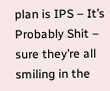plan is IPS – It’s Probably Shit – sure they’re all smiling in the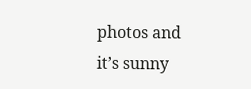photos and it’s sunny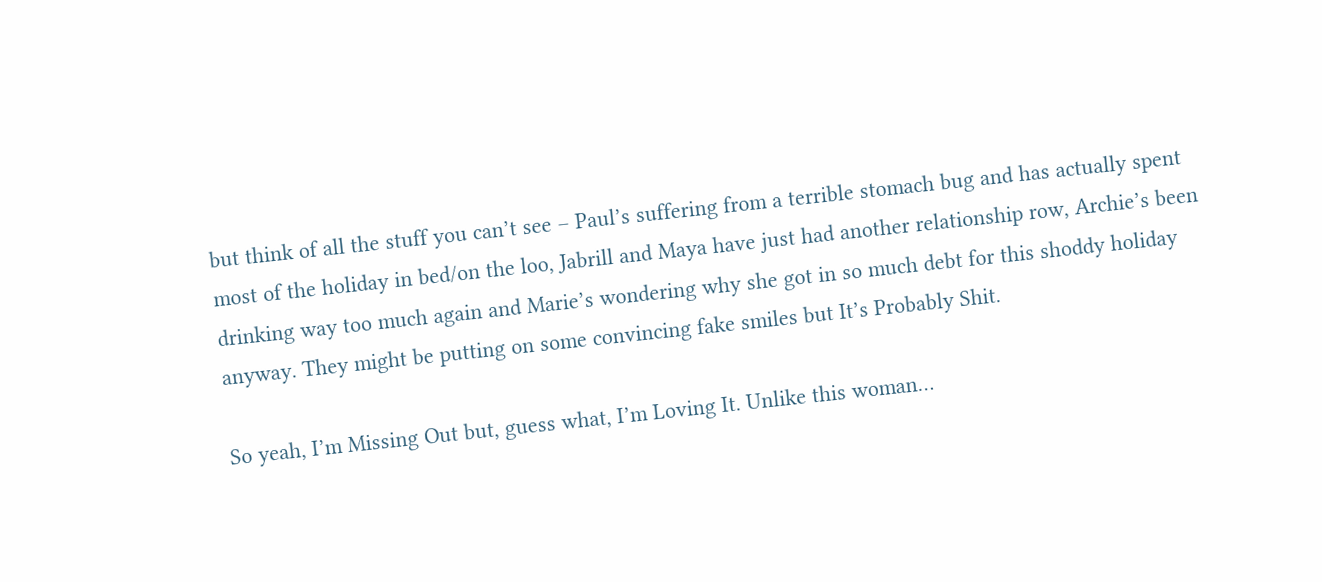but think of all the stuff you can’t see – Paul’s suffering from a terrible stomach bug and has actually spent most of the holiday in bed/on the loo, Jabrill and Maya have just had another relationship row, Archie’s been drinking way too much again and Marie’s wondering why she got in so much debt for this shoddy holiday anyway. They might be putting on some convincing fake smiles but It’s Probably Shit.

So yeah, I’m Missing Out but, guess what, I’m Loving It. Unlike this woman…